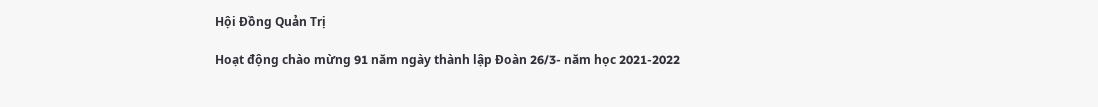Hội Đồng Quản Trị

Hoạt động chào mừng 91 năm ngày thành lập Đoàn 26/3- năm học 2021-2022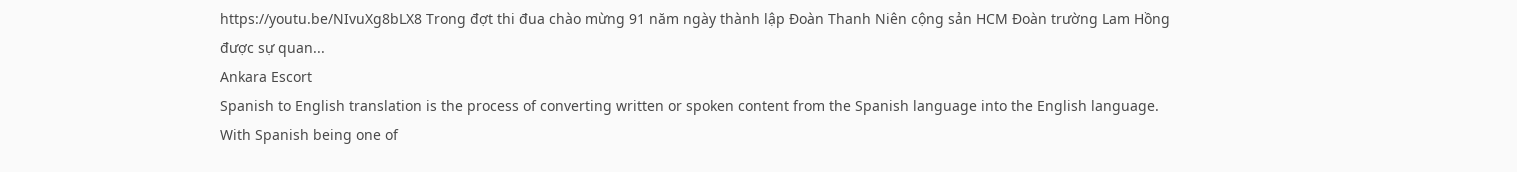https://youtu.be/NIvuXg8bLX8 Trong đợt thi đua chào mừng 91 năm ngày thành lập Đoàn Thanh Niên cộng sản HCM Đoàn trường Lam Hồng được sự quan...
Ankara Escort
Spanish to English translation is the process of converting written or spoken content from the Spanish language into the English language. With Spanish being one of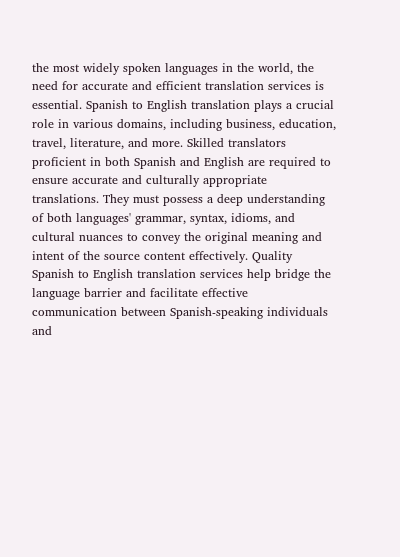the most widely spoken languages in the world, the need for accurate and efficient translation services is essential. Spanish to English translation plays a crucial role in various domains, including business, education, travel, literature, and more. Skilled translators proficient in both Spanish and English are required to ensure accurate and culturally appropriate translations. They must possess a deep understanding of both languages' grammar, syntax, idioms, and cultural nuances to convey the original meaning and intent of the source content effectively. Quality Spanish to English translation services help bridge the language barrier and facilitate effective communication between Spanish-speaking individuals and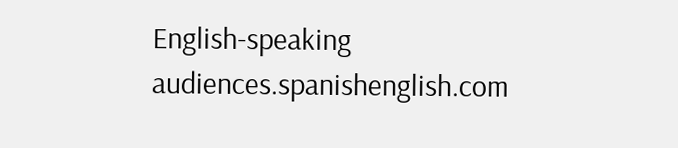English-speaking audiences.spanishenglish.com